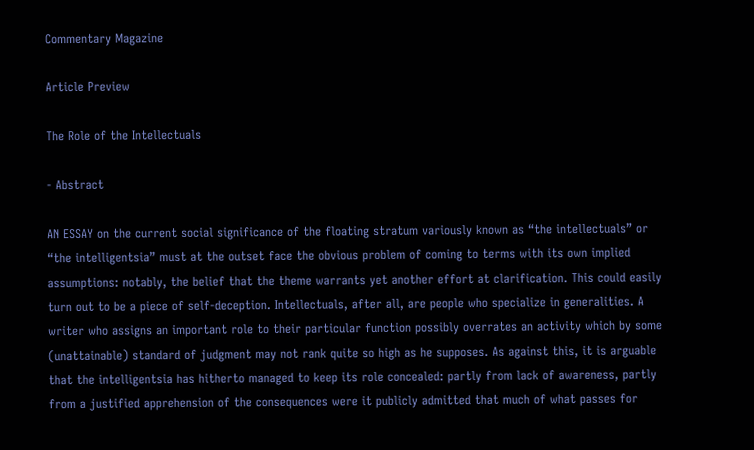Commentary Magazine

Article Preview

The Role of the Intellectuals

- Abstract

AN ESSAY on the current social significance of the floating stratum variously known as “the intellectuals” or “the intelligentsia” must at the outset face the obvious problem of coming to terms with its own implied assumptions: notably, the belief that the theme warrants yet another effort at clarification. This could easily turn out to be a piece of self-deception. Intellectuals, after all, are people who specialize in generalities. A writer who assigns an important role to their particular function possibly overrates an activity which by some (unattainable) standard of judgment may not rank quite so high as he supposes. As against this, it is arguable that the intelligentsia has hitherto managed to keep its role concealed: partly from lack of awareness, partly from a justified apprehension of the consequences were it publicly admitted that much of what passes for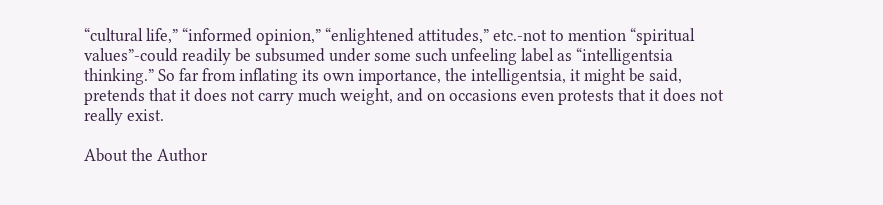“cultural life,” “informed opinion,” “enlightened attitudes,” etc.-not to mention “spiritual values”-could readily be subsumed under some such unfeeling label as “intelligentsia thinking.” So far from inflating its own importance, the intelligentsia, it might be said, pretends that it does not carry much weight, and on occasions even protests that it does not really exist.

About the Author